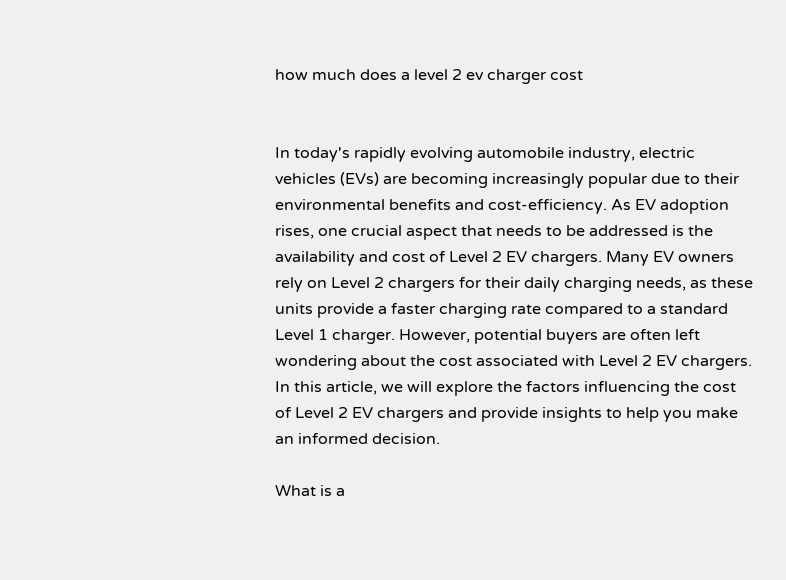how much does a level 2 ev charger cost


In today's rapidly evolving automobile industry, electric vehicles (EVs) are becoming increasingly popular due to their environmental benefits and cost-efficiency. As EV adoption rises, one crucial aspect that needs to be addressed is the availability and cost of Level 2 EV chargers. Many EV owners rely on Level 2 chargers for their daily charging needs, as these units provide a faster charging rate compared to a standard Level 1 charger. However, potential buyers are often left wondering about the cost associated with Level 2 EV chargers. In this article, we will explore the factors influencing the cost of Level 2 EV chargers and provide insights to help you make an informed decision.

What is a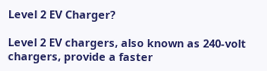Level 2 EV Charger?

Level 2 EV chargers, also known as 240-volt chargers, provide a faster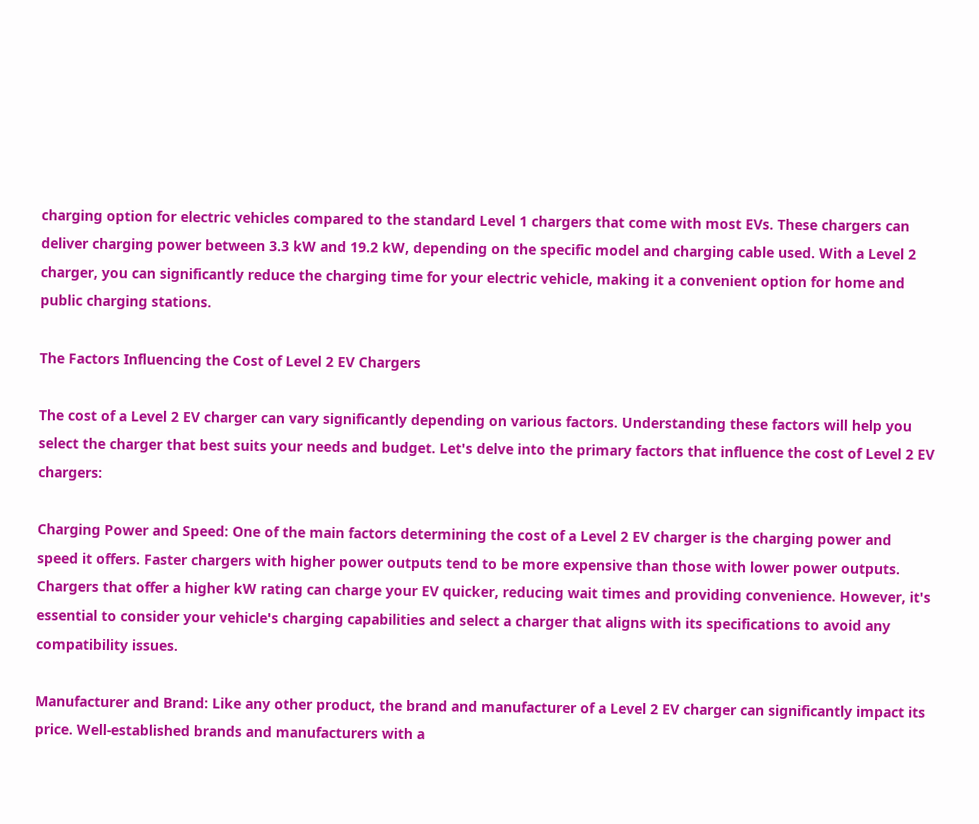charging option for electric vehicles compared to the standard Level 1 chargers that come with most EVs. These chargers can deliver charging power between 3.3 kW and 19.2 kW, depending on the specific model and charging cable used. With a Level 2 charger, you can significantly reduce the charging time for your electric vehicle, making it a convenient option for home and public charging stations.

The Factors Influencing the Cost of Level 2 EV Chargers

The cost of a Level 2 EV charger can vary significantly depending on various factors. Understanding these factors will help you select the charger that best suits your needs and budget. Let's delve into the primary factors that influence the cost of Level 2 EV chargers:

Charging Power and Speed: One of the main factors determining the cost of a Level 2 EV charger is the charging power and speed it offers. Faster chargers with higher power outputs tend to be more expensive than those with lower power outputs. Chargers that offer a higher kW rating can charge your EV quicker, reducing wait times and providing convenience. However, it's essential to consider your vehicle's charging capabilities and select a charger that aligns with its specifications to avoid any compatibility issues.

Manufacturer and Brand: Like any other product, the brand and manufacturer of a Level 2 EV charger can significantly impact its price. Well-established brands and manufacturers with a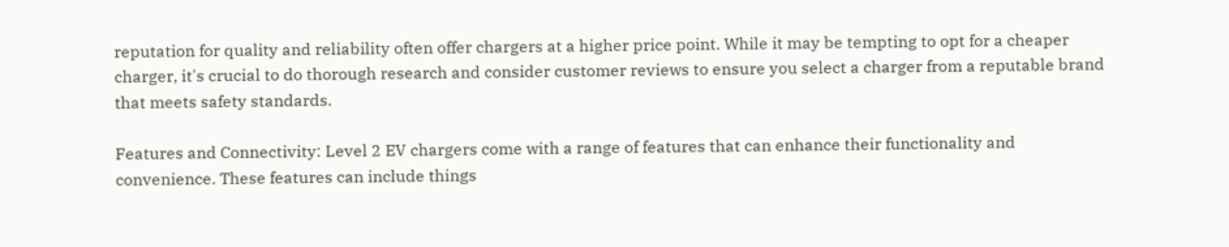reputation for quality and reliability often offer chargers at a higher price point. While it may be tempting to opt for a cheaper charger, it's crucial to do thorough research and consider customer reviews to ensure you select a charger from a reputable brand that meets safety standards.

Features and Connectivity: Level 2 EV chargers come with a range of features that can enhance their functionality and convenience. These features can include things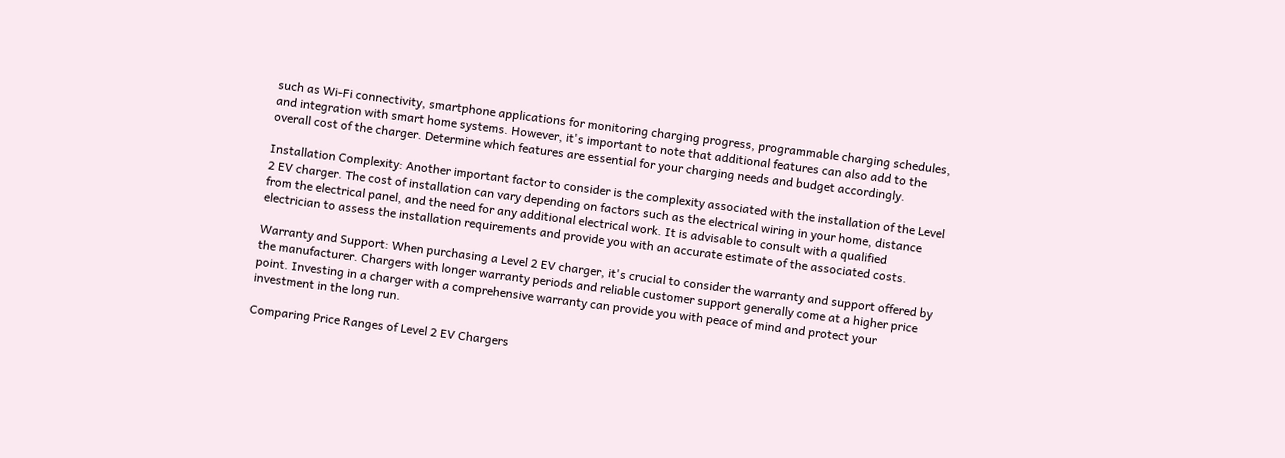such as Wi-Fi connectivity, smartphone applications for monitoring charging progress, programmable charging schedules, and integration with smart home systems. However, it's important to note that additional features can also add to the overall cost of the charger. Determine which features are essential for your charging needs and budget accordingly.

Installation Complexity: Another important factor to consider is the complexity associated with the installation of the Level 2 EV charger. The cost of installation can vary depending on factors such as the electrical wiring in your home, distance from the electrical panel, and the need for any additional electrical work. It is advisable to consult with a qualified electrician to assess the installation requirements and provide you with an accurate estimate of the associated costs.

Warranty and Support: When purchasing a Level 2 EV charger, it's crucial to consider the warranty and support offered by the manufacturer. Chargers with longer warranty periods and reliable customer support generally come at a higher price point. Investing in a charger with a comprehensive warranty can provide you with peace of mind and protect your investment in the long run.

Comparing Price Ranges of Level 2 EV Chargers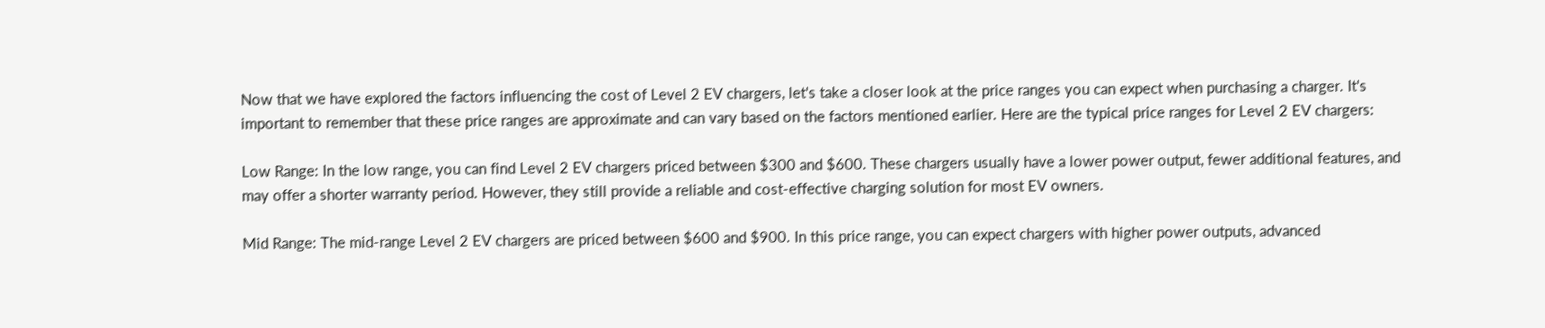Now that we have explored the factors influencing the cost of Level 2 EV chargers, let's take a closer look at the price ranges you can expect when purchasing a charger. It's important to remember that these price ranges are approximate and can vary based on the factors mentioned earlier. Here are the typical price ranges for Level 2 EV chargers:

Low Range: In the low range, you can find Level 2 EV chargers priced between $300 and $600. These chargers usually have a lower power output, fewer additional features, and may offer a shorter warranty period. However, they still provide a reliable and cost-effective charging solution for most EV owners.

Mid Range: The mid-range Level 2 EV chargers are priced between $600 and $900. In this price range, you can expect chargers with higher power outputs, advanced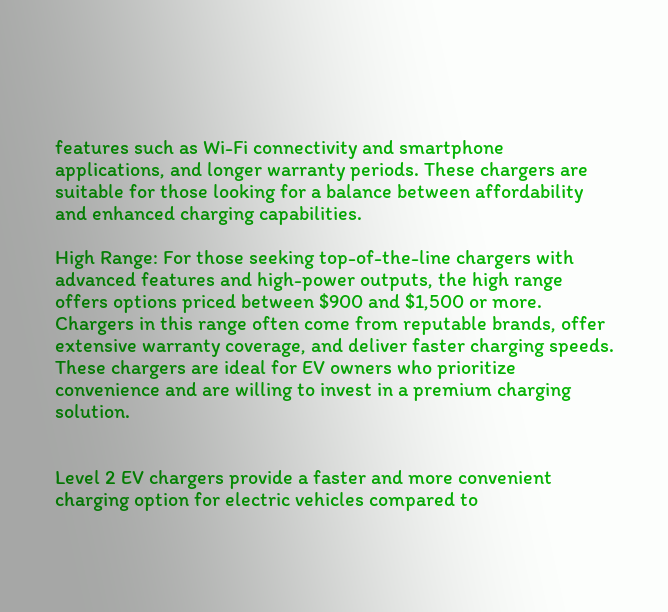features such as Wi-Fi connectivity and smartphone applications, and longer warranty periods. These chargers are suitable for those looking for a balance between affordability and enhanced charging capabilities.

High Range: For those seeking top-of-the-line chargers with advanced features and high-power outputs, the high range offers options priced between $900 and $1,500 or more. Chargers in this range often come from reputable brands, offer extensive warranty coverage, and deliver faster charging speeds. These chargers are ideal for EV owners who prioritize convenience and are willing to invest in a premium charging solution.


Level 2 EV chargers provide a faster and more convenient charging option for electric vehicles compared to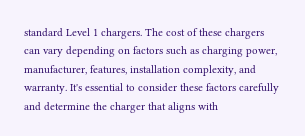standard Level 1 chargers. The cost of these chargers can vary depending on factors such as charging power, manufacturer, features, installation complexity, and warranty. It's essential to consider these factors carefully and determine the charger that aligns with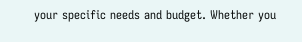your specific needs and budget. Whether you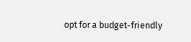opt for a budget-friendly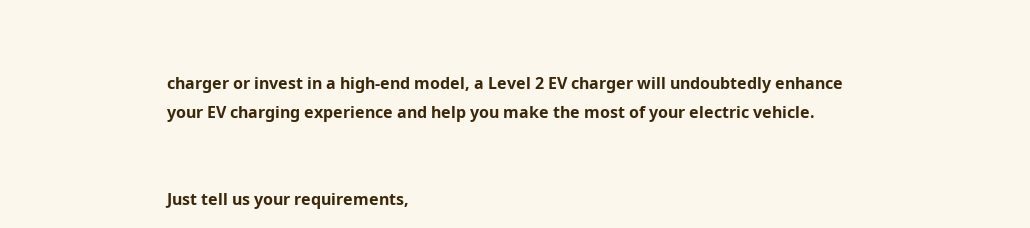charger or invest in a high-end model, a Level 2 EV charger will undoubtedly enhance your EV charging experience and help you make the most of your electric vehicle.


Just tell us your requirements,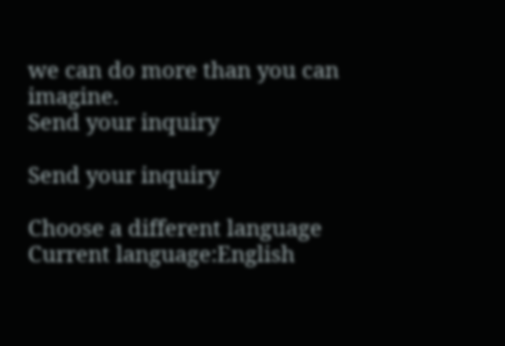we can do more than you can imagine.
Send your inquiry

Send your inquiry

Choose a different language
Current language:English